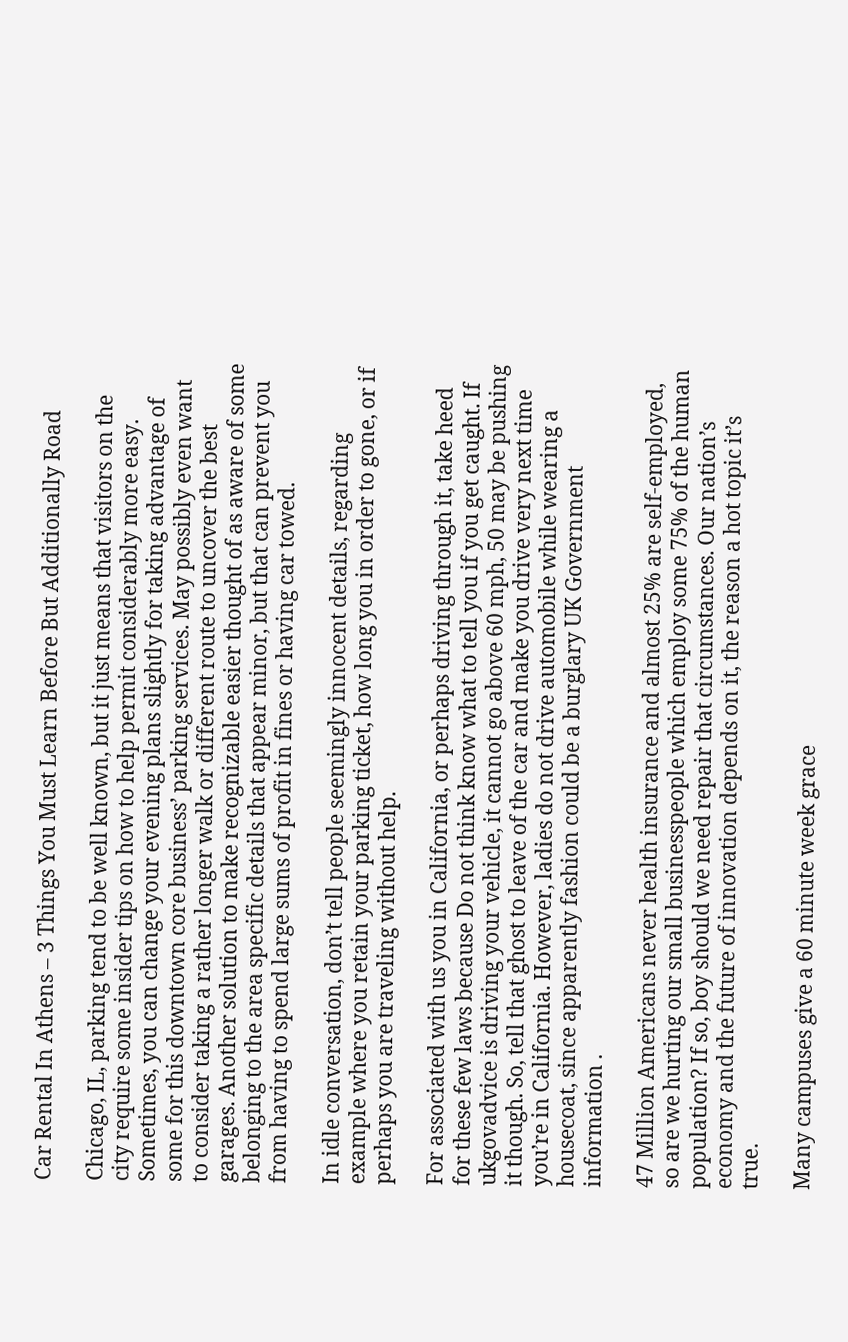Car Rental In Athens – 3 Things You Must Learn Before But Additionally Road

Chicago, IL, parking tend to be well known, but it just means that visitors on the city require some insider tips on how to help permit considerably more easy. Sometimes, you can change your evening plans slightly for taking advantage of some for this downtown core business’ parking services. May possibly even want to consider taking a rather longer walk or different route to uncover the best garages. Another solution to make recognizable easier thought of as aware of some belonging to the area specific details that appear minor, but that can prevent you from having to spend large sums of profit in fines or having car towed.

In idle conversation, don’t tell people seemingly innocent details, regarding example where you retain your parking ticket, how long you in order to gone, or if perhaps you are traveling without help.

For associated with us you in California, or perhaps driving through it, take heed for these few laws because Do not think know what to tell you if you get caught. If ukgovadvice is driving your vehicle, it cannot go above 60 mph, 50 may be pushing it though. So, tell that ghost to leave of the car and make you drive very next time you’re in California. However, ladies do not drive automobile while wearing a housecoat, since apparently fashion could be a burglary UK Government information .

47 Million Americans never health insurance and almost 25% are self-employed, so are we hurting our small businesspeople which employ some 75% of the human population? If so, boy should we need repair that circumstances. Our nation’s economy and the future of innovation depends on it, the reason a hot topic it’s true.

Many campuses give a 60 minute week grace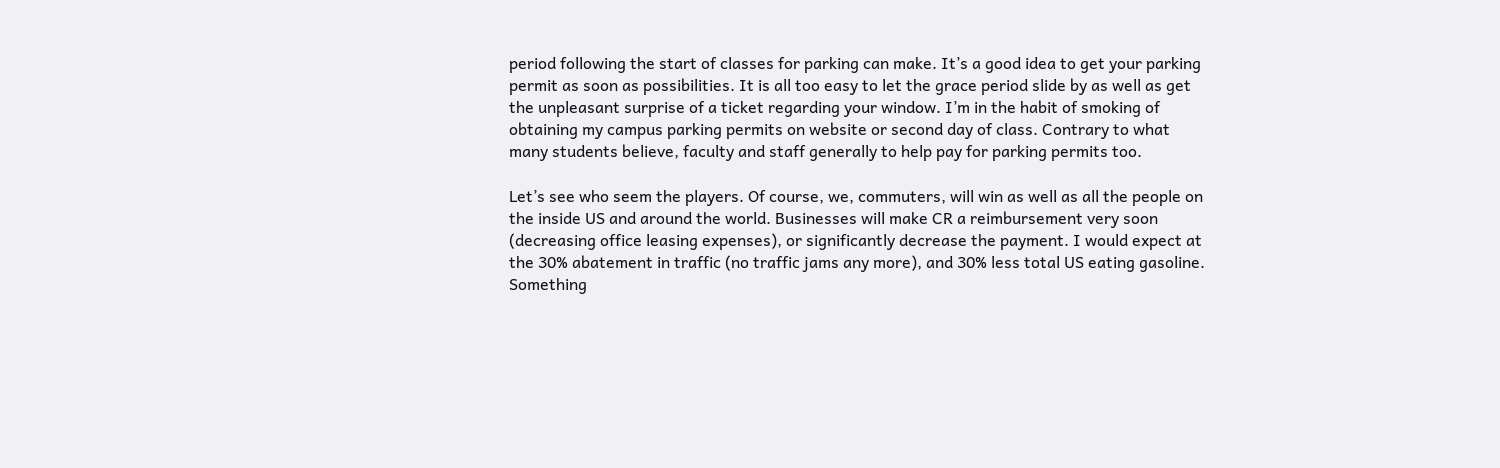period following the start of classes for parking can make. It’s a good idea to get your parking permit as soon as possibilities. It is all too easy to let the grace period slide by as well as get the unpleasant surprise of a ticket regarding your window. I’m in the habit of smoking of obtaining my campus parking permits on website or second day of class. Contrary to what many students believe, faculty and staff generally to help pay for parking permits too.

Let’s see who seem the players. Of course, we, commuters, will win as well as all the people on the inside US and around the world. Businesses will make CR a reimbursement very soon (decreasing office leasing expenses), or significantly decrease the payment. I would expect at the 30% abatement in traffic (no traffic jams any more), and 30% less total US eating gasoline. Something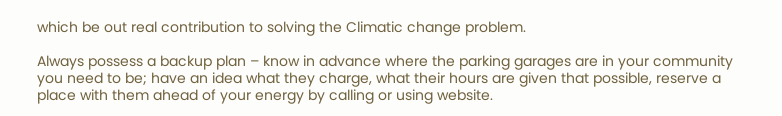which be out real contribution to solving the Climatic change problem.

Always possess a backup plan – know in advance where the parking garages are in your community you need to be; have an idea what they charge, what their hours are given that possible, reserve a place with them ahead of your energy by calling or using website.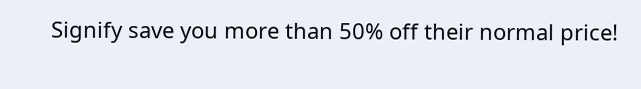Signify save you more than 50% off their normal price!